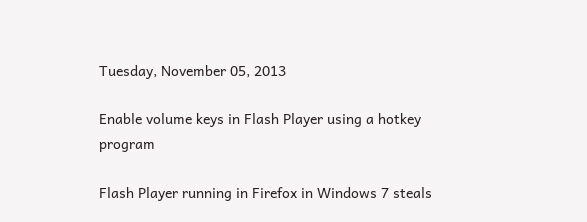Tuesday, November 05, 2013

Enable volume keys in Flash Player using a hotkey program

Flash Player running in Firefox in Windows 7 steals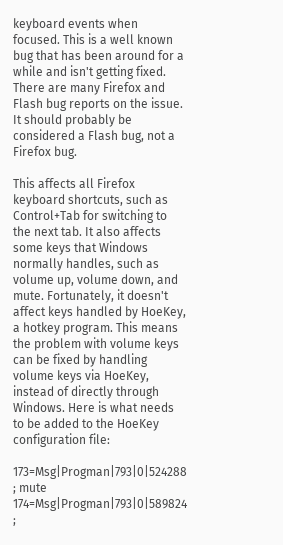keyboard events when focused. This is a well known bug that has been around for a while and isn't getting fixed. There are many Firefox and Flash bug reports on the issue. It should probably be considered a Flash bug, not a Firefox bug.

This affects all Firefox keyboard shortcuts, such as Control+Tab for switching to the next tab. It also affects some keys that Windows normally handles, such as volume up, volume down, and mute. Fortunately, it doesn't affect keys handled by HoeKey, a hotkey program. This means the problem with volume keys can be fixed by handling volume keys via HoeKey, instead of directly through Windows. Here is what needs to be added to the HoeKey configuration file:

173=Msg|Progman|793|0|524288 ; mute
174=Msg|Progman|793|0|589824 ;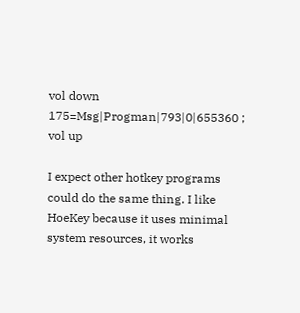vol down
175=Msg|Progman|793|0|655360 ; vol up

I expect other hotkey programs could do the same thing. I like HoeKey because it uses minimal system resources, it works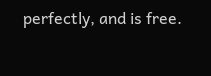perfectly, and is free.